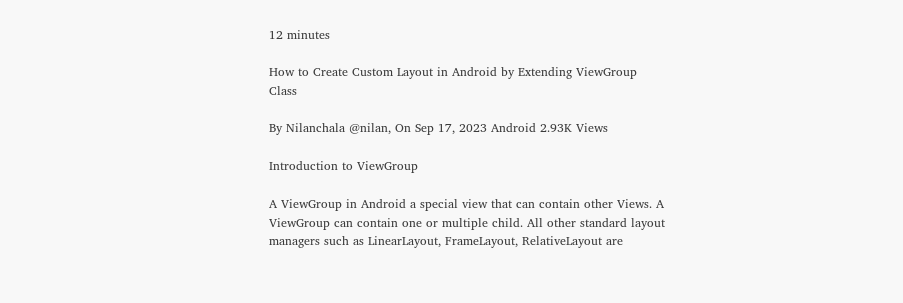12 minutes

How to Create Custom Layout in Android by Extending ViewGroup Class

By Nilanchala @nilan, On Sep 17, 2023 Android 2.93K Views

Introduction to ViewGroup

A ViewGroup in Android a special view that can contain other Views. A ViewGroup can contain one or multiple child. All other standard layout managers such as LinearLayout, FrameLayout, RelativeLayout are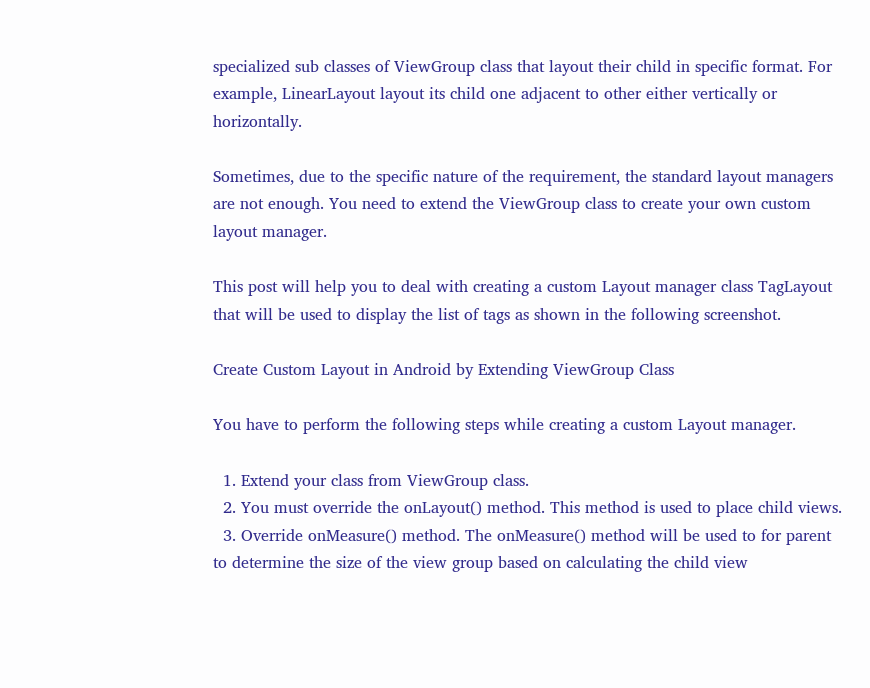specialized sub classes of ViewGroup class that layout their child in specific format. For example, LinearLayout layout its child one adjacent to other either vertically or horizontally.

Sometimes, due to the specific nature of the requirement, the standard layout managers are not enough. You need to extend the ViewGroup class to create your own custom layout manager.

This post will help you to deal with creating a custom Layout manager class TagLayout that will be used to display the list of tags as shown in the following screenshot.

Create Custom Layout in Android by Extending ViewGroup Class

You have to perform the following steps while creating a custom Layout manager.

  1. Extend your class from ViewGroup class.
  2. You must override the onLayout() method. This method is used to place child views.
  3. Override onMeasure() method. The onMeasure() method will be used to for parent to determine the size of the view group based on calculating the child view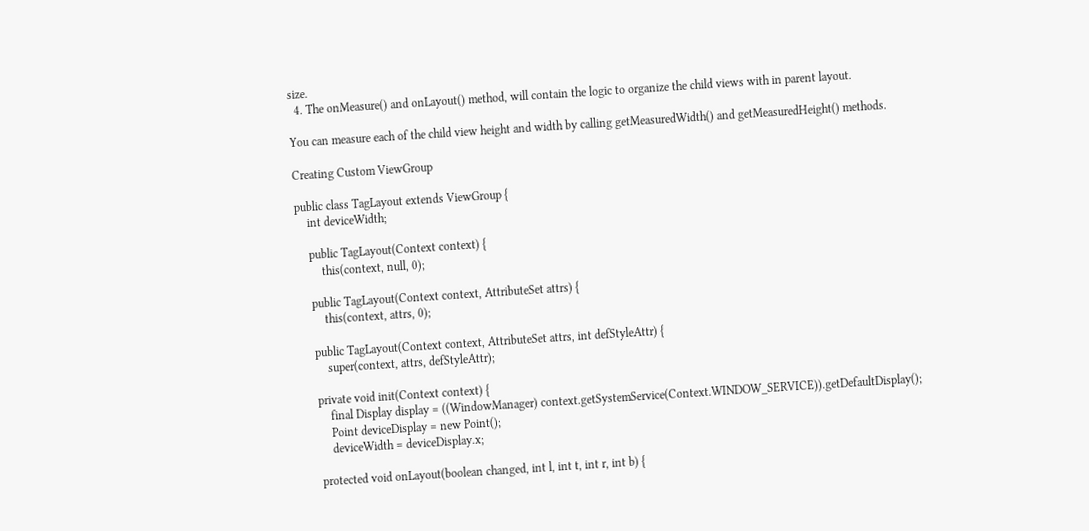size.
  4. The onMeasure() and onLayout() method, will contain the logic to organize the child views with in parent layout.

You can measure each of the child view height and width by calling getMeasuredWidth() and getMeasuredHeight() methods.

Creating Custom ViewGroup

public class TagLayout extends ViewGroup {
    int deviceWidth;

    public TagLayout(Context context) {
        this(context, null, 0);

    public TagLayout(Context context, AttributeSet attrs) {
        this(context, attrs, 0);

    public TagLayout(Context context, AttributeSet attrs, int defStyleAttr) {
        super(context, attrs, defStyleAttr);

    private void init(Context context) {
        final Display display = ((WindowManager) context.getSystemService(Context.WINDOW_SERVICE)).getDefaultDisplay();
        Point deviceDisplay = new Point();
        deviceWidth = deviceDisplay.x;

    protected void onLayout(boolean changed, int l, int t, int r, int b) {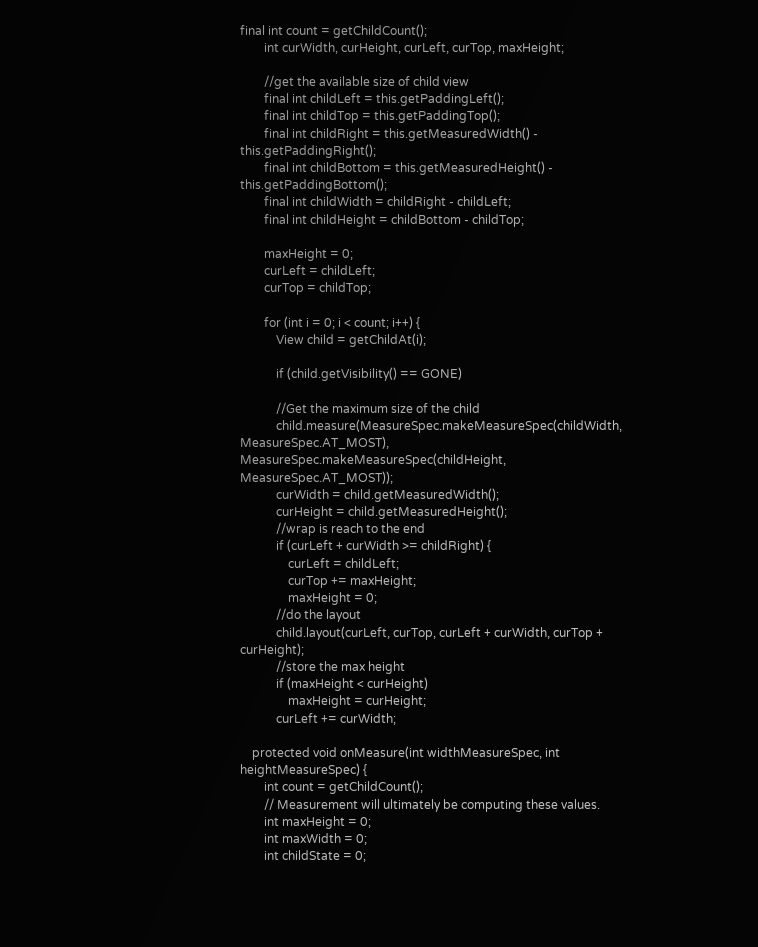final int count = getChildCount();
        int curWidth, curHeight, curLeft, curTop, maxHeight;

        //get the available size of child view
        final int childLeft = this.getPaddingLeft();
        final int childTop = this.getPaddingTop();
        final int childRight = this.getMeasuredWidth() - this.getPaddingRight();
        final int childBottom = this.getMeasuredHeight() - this.getPaddingBottom();
        final int childWidth = childRight - childLeft;
        final int childHeight = childBottom - childTop;

        maxHeight = 0;
        curLeft = childLeft;
        curTop = childTop;

        for (int i = 0; i < count; i++) {
            View child = getChildAt(i);

            if (child.getVisibility() == GONE)

            //Get the maximum size of the child
            child.measure(MeasureSpec.makeMeasureSpec(childWidth, MeasureSpec.AT_MOST), MeasureSpec.makeMeasureSpec(childHeight, MeasureSpec.AT_MOST));
            curWidth = child.getMeasuredWidth();
            curHeight = child.getMeasuredHeight();
            //wrap is reach to the end
            if (curLeft + curWidth >= childRight) {
                curLeft = childLeft;
                curTop += maxHeight;
                maxHeight = 0;
            //do the layout
            child.layout(curLeft, curTop, curLeft + curWidth, curTop + curHeight);
            //store the max height
            if (maxHeight < curHeight)
                maxHeight = curHeight;
            curLeft += curWidth;

    protected void onMeasure(int widthMeasureSpec, int heightMeasureSpec) {
        int count = getChildCount();
        // Measurement will ultimately be computing these values.
        int maxHeight = 0;
        int maxWidth = 0;
        int childState = 0;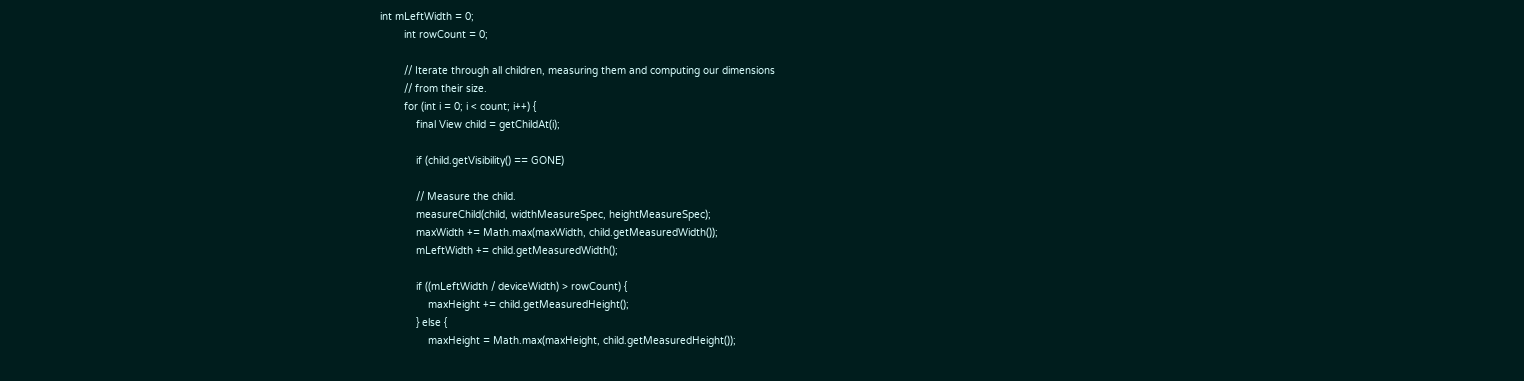int mLeftWidth = 0;
        int rowCount = 0;

        // Iterate through all children, measuring them and computing our dimensions
        // from their size.
        for (int i = 0; i < count; i++) {
            final View child = getChildAt(i);

            if (child.getVisibility() == GONE)

            // Measure the child.
            measureChild(child, widthMeasureSpec, heightMeasureSpec);
            maxWidth += Math.max(maxWidth, child.getMeasuredWidth());
            mLeftWidth += child.getMeasuredWidth();

            if ((mLeftWidth / deviceWidth) > rowCount) {
                maxHeight += child.getMeasuredHeight();
            } else {
                maxHeight = Math.max(maxHeight, child.getMeasuredHeight());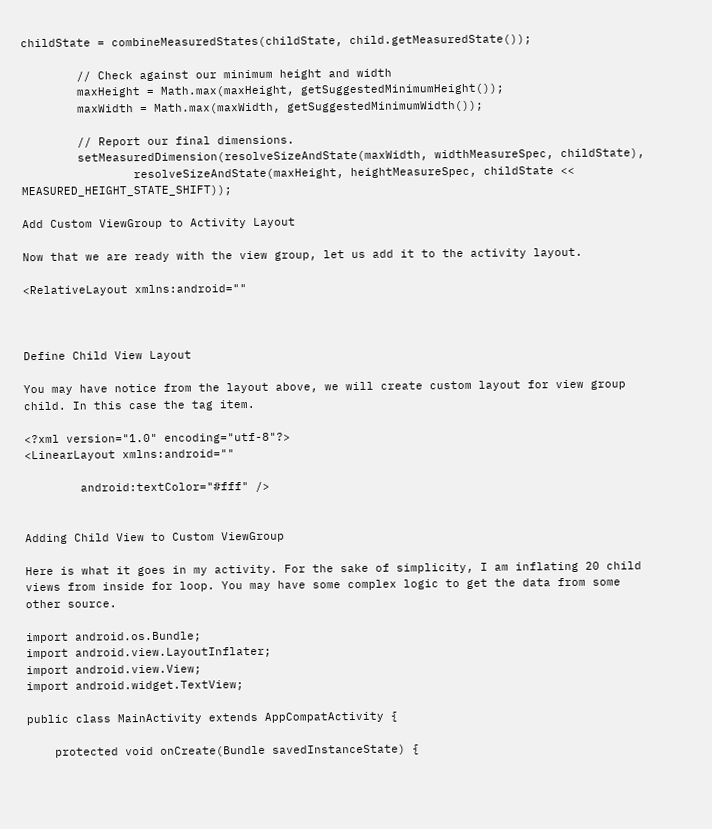childState = combineMeasuredStates(childState, child.getMeasuredState());

        // Check against our minimum height and width
        maxHeight = Math.max(maxHeight, getSuggestedMinimumHeight());
        maxWidth = Math.max(maxWidth, getSuggestedMinimumWidth());

        // Report our final dimensions.
        setMeasuredDimension(resolveSizeAndState(maxWidth, widthMeasureSpec, childState),
                resolveSizeAndState(maxHeight, heightMeasureSpec, childState << MEASURED_HEIGHT_STATE_SHIFT));

Add Custom ViewGroup to Activity Layout

Now that we are ready with the view group, let us add it to the activity layout.

<RelativeLayout xmlns:android=""



Define Child View Layout

You may have notice from the layout above, we will create custom layout for view group child. In this case the tag item.

<?xml version="1.0" encoding="utf-8"?>
<LinearLayout xmlns:android=""

        android:textColor="#fff" />


Adding Child View to Custom ViewGroup

Here is what it goes in my activity. For the sake of simplicity, I am inflating 20 child views from inside for loop. You may have some complex logic to get the data from some other source.

import android.os.Bundle;
import android.view.LayoutInflater;
import android.view.View;
import android.widget.TextView;

public class MainActivity extends AppCompatActivity {

    protected void onCreate(Bundle savedInstanceState) {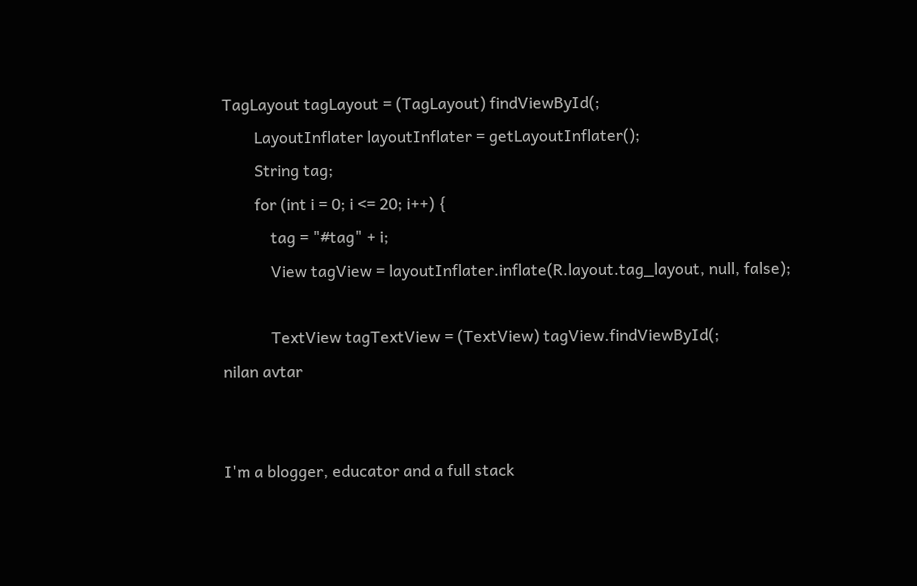TagLayout tagLayout = (TagLayout) findViewById(;
        LayoutInflater layoutInflater = getLayoutInflater();
        String tag;
        for (int i = 0; i <= 20; i++) {
            tag = "#tag" + i;
            View tagView = layoutInflater.inflate(R.layout.tag_layout, null, false);

            TextView tagTextView = (TextView) tagView.findViewById(;
nilan avtar


I'm a blogger, educator and a full stack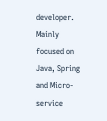developer. Mainly focused on Java, Spring and Micro-service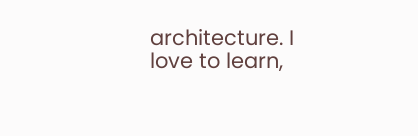architecture. I love to learn,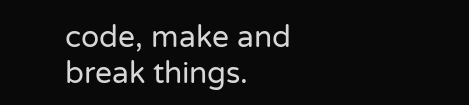code, make and break things.